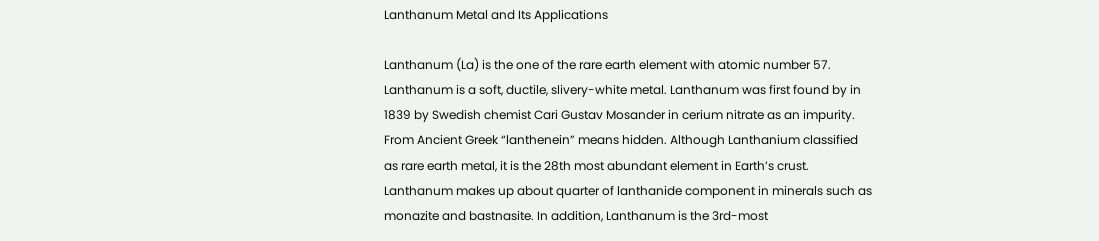Lanthanum Metal and Its Applications

Lanthanum (La) is the one of the rare earth element with atomic number 57. Lanthanum is a soft, ductile, slivery-white metal. Lanthanum was first found by in 1839 by Swedish chemist Cari Gustav Mosander in cerium nitrate as an impurity. From Ancient Greek “lanthenein” means hidden. Although Lanthanium classified as rare earth metal, it is the 28th most abundant element in Earth’s crust. Lanthanum makes up about quarter of lanthanide component in minerals such as monazite and bastnasite. In addition, Lanthanum is the 3rd-most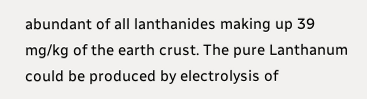abundant of all lanthanides making up 39 mg/kg of the earth crust. The pure Lanthanum could be produced by electrolysis of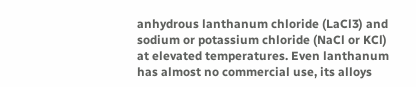anhydrous lanthanum chloride (LaCl3) and sodium or potassium chloride (NaCl or KCl) at elevated temperatures. Even lanthanum has almost no commercial use, its alloys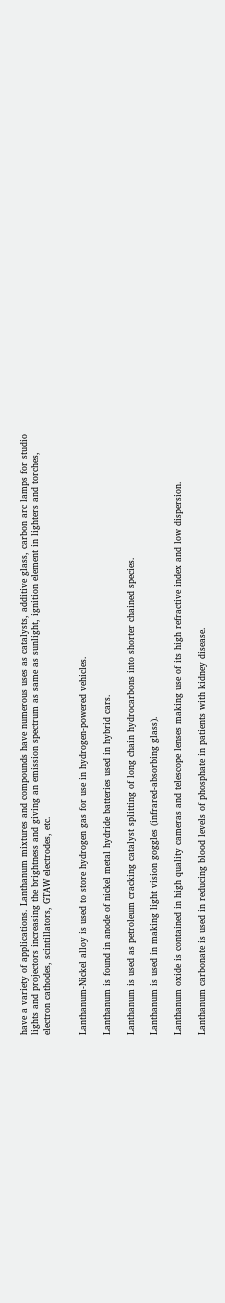have a variety of applications. Lanthanum mixtures and compounds have numerous uses as catalysts, additive glass, carbon arc lamps for studio lights and projectors increasing the brightness and giving an emission spectrum as same as sunlight, ignition element in lighters and torches, electron cathodes, scintillators, GTAW electrodes, etc.


Lanthanum-Nickel alloy is used to store hydrogen gas for use in hydrogen-powered vehicles.

Lanthanum is found in anode of nickel metal hydride batteries used in hybrid cars.

Lanthanum is used as petroleum cracking catalyst splitting of long chain hydrocarbons into shorter chained species.

Lanthanum is used in making light vision goggles (infrared-absorbing glass).

Lanthanum oxide is contained in high quality cameras and telescope lenses making use of its high refractive index and low dispersion.

Lanthanum carbonate is used in reducing blood levels of phosphate in patients with kidney disease.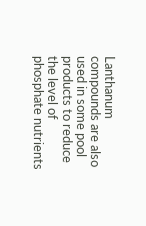Lanthanum compounds are also used in some pool products to reduce the level of phosphate nutrients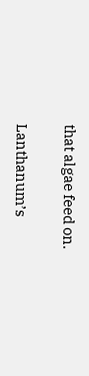that algae feed on.

Lanthanum’s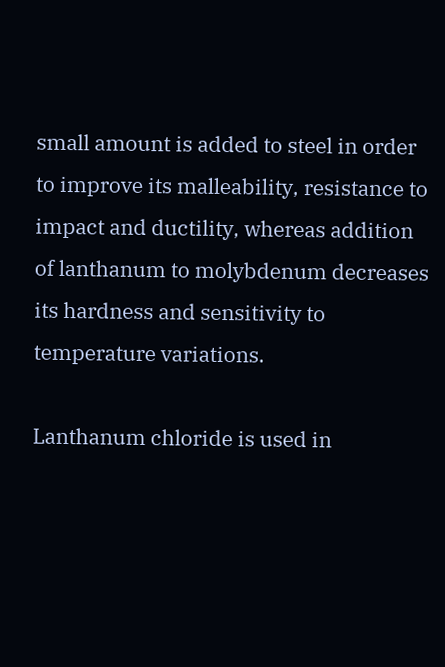small amount is added to steel in order to improve its malleability, resistance to impact and ductility, whereas addition of lanthanum to molybdenum decreases its hardness and sensitivity to temperature variations.

Lanthanum chloride is used in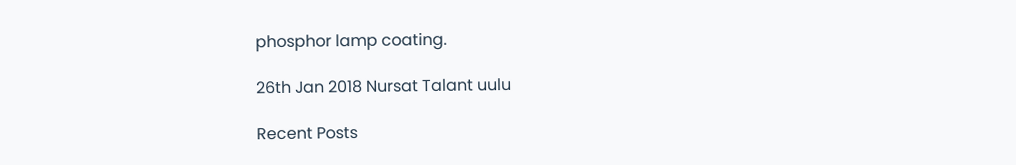phosphor lamp coating.

26th Jan 2018 Nursat Talant uulu

Recent Posts